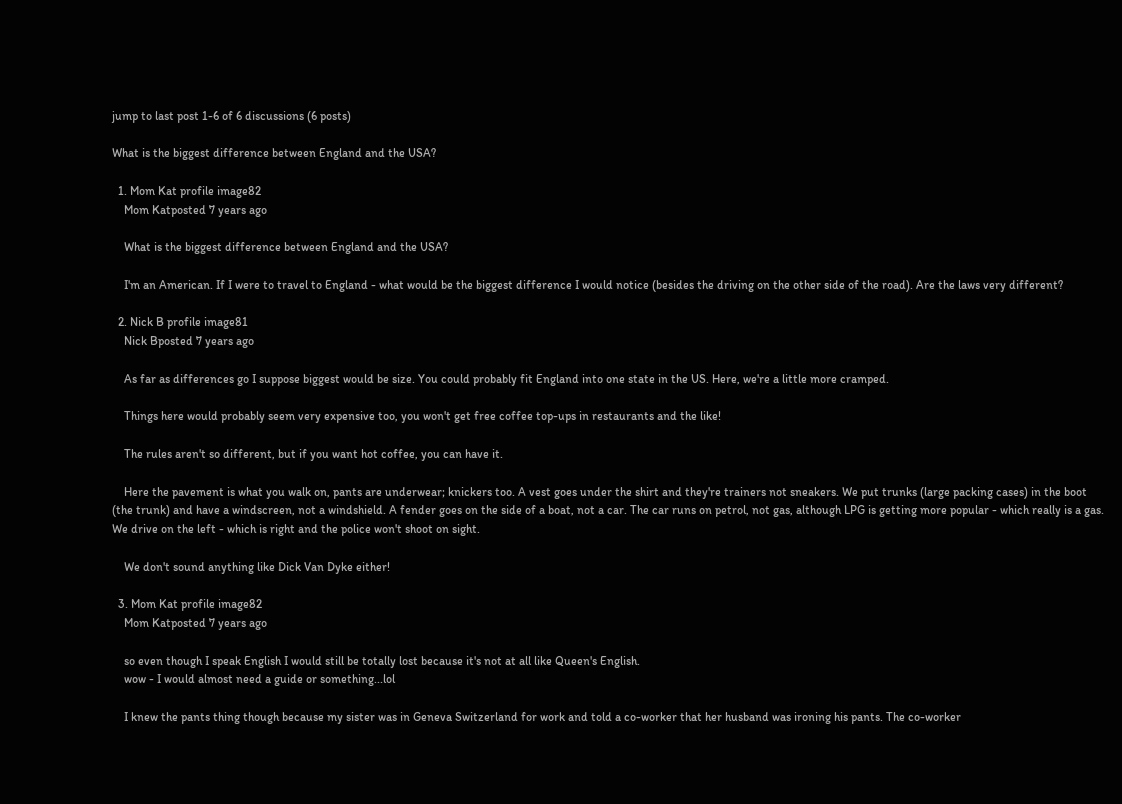jump to last post 1-6 of 6 discussions (6 posts)

What is the biggest difference between England and the USA?

  1. Mom Kat profile image82
    Mom Katposted 7 years ago

    What is the biggest difference between England and the USA?

    I'm an American. If I were to travel to England - what would be the biggest difference I would notice (besides the driving on the other side of the road). Are the laws very different?

  2. Nick B profile image81
    Nick Bposted 7 years ago

    As far as differences go I suppose biggest would be size. You could probably fit England into one state in the US. Here, we're a little more cramped.

    Things here would probably seem very expensive too, you won't get free coffee top-ups in restaurants and the like!

    The rules aren't so different, but if you want hot coffee, you can have it.

    Here the pavement is what you walk on, pants are underwear; knickers too. A vest goes under the shirt and they're trainers not sneakers. We put trunks (large packing cases) in the boot (the trunk) and have a windscreen, not a windshield. A fender goes on the side of a boat, not a car. The car runs on petrol, not gas, although LPG is getting more popular - which really is a gas. We drive on the left - which is right and the police won't shoot on sight.

    We don't sound anything like Dick Van Dyke either!

  3. Mom Kat profile image82
    Mom Katposted 7 years ago

    so even though I speak English I would still be totally lost because it's not at all like Queen's English.
    wow - I would almost need a guide or something...lol

    I knew the pants thing though because my sister was in Geneva Switzerland for work and told a co-worker that her husband was ironing his pants. The co-worker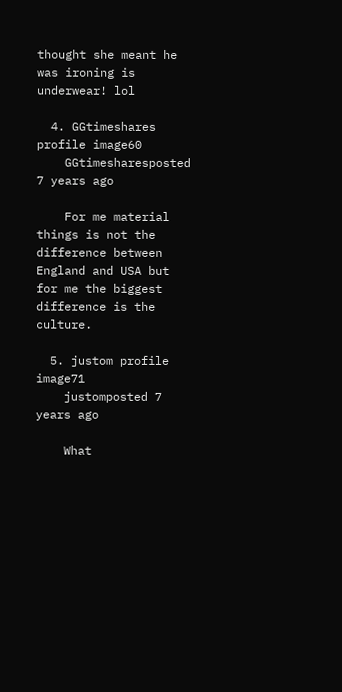thought she meant he was ironing is underwear! lol

  4. GGtimeshares profile image60
    GGtimesharesposted 7 years ago

    For me material things is not the difference between England and USA but for me the biggest difference is the culture.

  5. justom profile image71
    justomposted 7 years ago

    What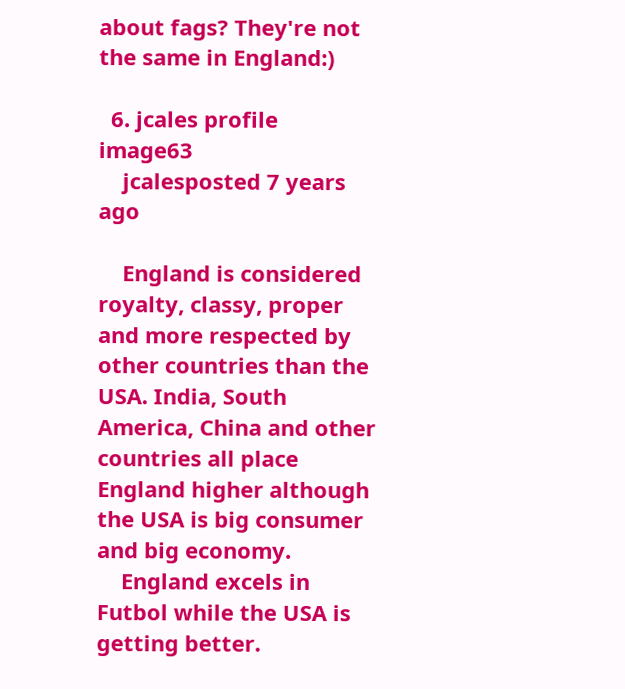about fags? They're not the same in England:)

  6. jcales profile image63
    jcalesposted 7 years ago

    England is considered royalty, classy, proper and more respected by other countries than the USA. India, South America, China and other countries all place England higher although the USA is big consumer and big economy.
    England excels in Futbol while the USA is getting better.